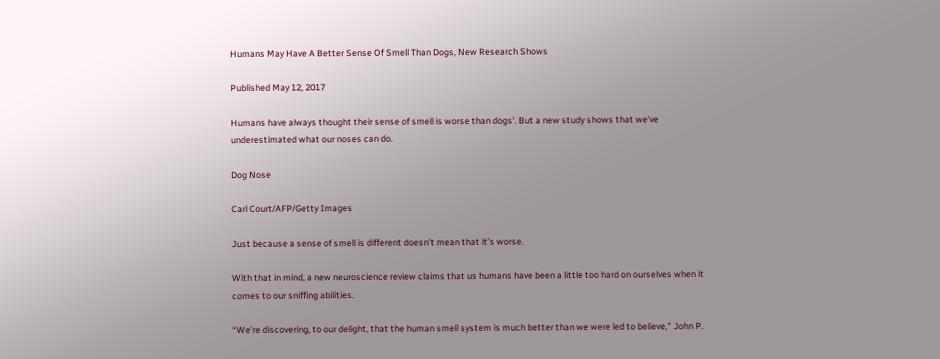Humans May Have A Better Sense Of Smell Than Dogs, New Research Shows

Published May 12, 2017

Humans have always thought their sense of smell is worse than dogs'. But a new study shows that we've underestimated what our noses can do.

Dog Nose

Carl Court/AFP/Getty Images

Just because a sense of smell is different doesn’t mean that it’s worse.

With that in mind, a new neuroscience review claims that us humans have been a little too hard on ourselves when it comes to our sniffing abilities.

“We’re discovering, to our delight, that the human smell system is much better than we were led to believe,” John P.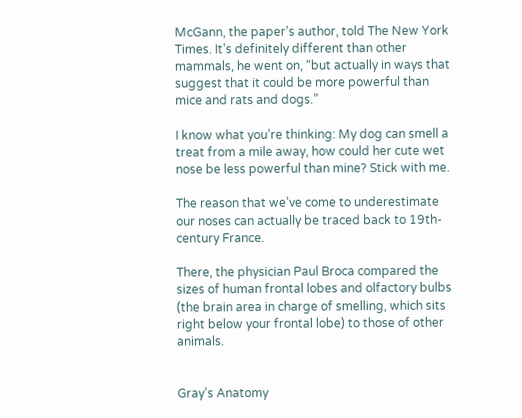McGann, the paper’s author, told The New York Times. It’s definitely different than other mammals, he went on, “but actually in ways that suggest that it could be more powerful than mice and rats and dogs.”

I know what you’re thinking: My dog can smell a treat from a mile away, how could her cute wet nose be less powerful than mine? Stick with me.

The reason that we’ve come to underestimate our noses can actually be traced back to 19th-century France.

There, the physician Paul Broca compared the sizes of human frontal lobes and olfactory bulbs (the brain area in charge of smelling, which sits right below your frontal lobe) to those of other animals.


Gray’s Anatomy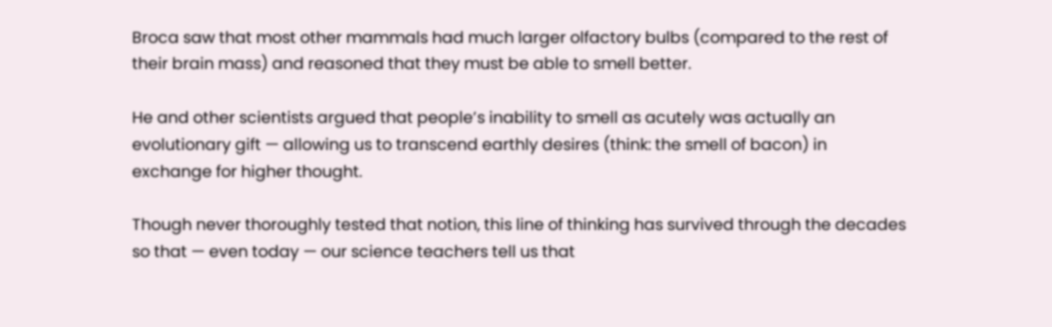Broca saw that most other mammals had much larger olfactory bulbs (compared to the rest of their brain mass) and reasoned that they must be able to smell better.

He and other scientists argued that people’s inability to smell as acutely was actually an evolutionary gift — allowing us to transcend earthly desires (think: the smell of bacon) in exchange for higher thought.

Though never thoroughly tested that notion, this line of thinking has survived through the decades so that — even today — our science teachers tell us that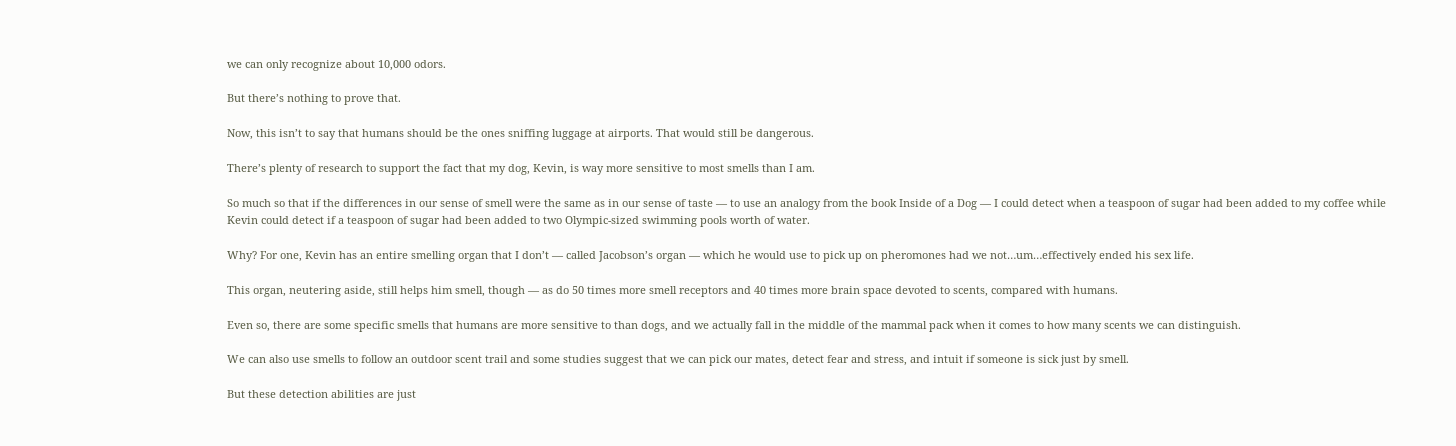we can only recognize about 10,000 odors.

But there’s nothing to prove that.

Now, this isn’t to say that humans should be the ones sniffing luggage at airports. That would still be dangerous.

There’s plenty of research to support the fact that my dog, Kevin, is way more sensitive to most smells than I am.

So much so that if the differences in our sense of smell were the same as in our sense of taste — to use an analogy from the book Inside of a Dog — I could detect when a teaspoon of sugar had been added to my coffee while Kevin could detect if a teaspoon of sugar had been added to two Olympic-sized swimming pools worth of water.

Why? For one, Kevin has an entire smelling organ that I don’t — called Jacobson’s organ — which he would use to pick up on pheromones had we not…um…effectively ended his sex life.

This organ, neutering aside, still helps him smell, though — as do 50 times more smell receptors and 40 times more brain space devoted to scents, compared with humans.

Even so, there are some specific smells that humans are more sensitive to than dogs, and we actually fall in the middle of the mammal pack when it comes to how many scents we can distinguish.

We can also use smells to follow an outdoor scent trail and some studies suggest that we can pick our mates, detect fear and stress, and intuit if someone is sick just by smell.

But these detection abilities are just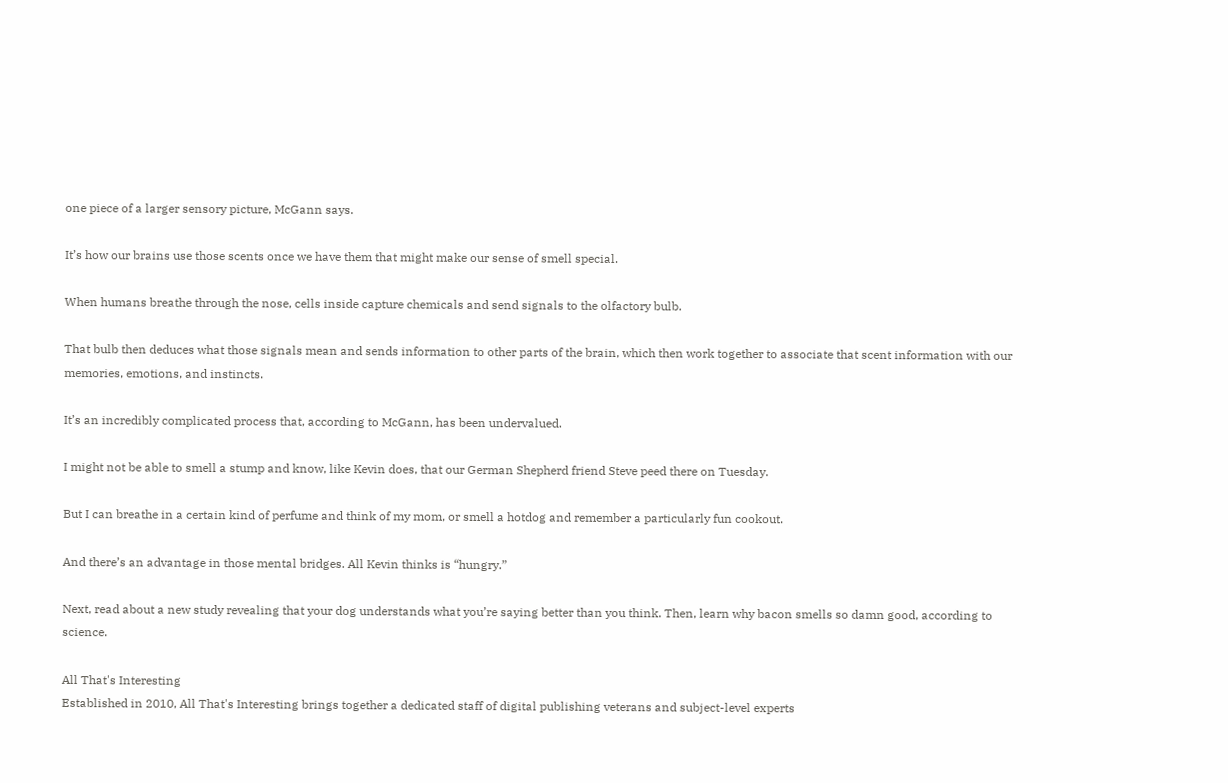one piece of a larger sensory picture, McGann says.

It’s how our brains use those scents once we have them that might make our sense of smell special.

When humans breathe through the nose, cells inside capture chemicals and send signals to the olfactory bulb.

That bulb then deduces what those signals mean and sends information to other parts of the brain, which then work together to associate that scent information with our memories, emotions, and instincts.

It’s an incredibly complicated process that, according to McGann, has been undervalued.

I might not be able to smell a stump and know, like Kevin does, that our German Shepherd friend Steve peed there on Tuesday.

But I can breathe in a certain kind of perfume and think of my mom, or smell a hotdog and remember a particularly fun cookout.

And there’s an advantage in those mental bridges. All Kevin thinks is “hungry.”

Next, read about a new study revealing that your dog understands what you’re saying better than you think. Then, learn why bacon smells so damn good, according to science.

All That's Interesting
Established in 2010, All That's Interesting brings together a dedicated staff of digital publishing veterans and subject-level experts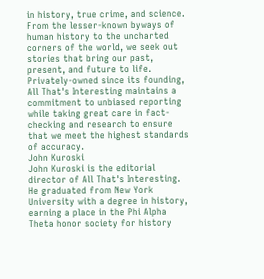in history, true crime, and science. From the lesser-known byways of human history to the uncharted corners of the world, we seek out stories that bring our past, present, and future to life. Privately-owned since its founding, All That's Interesting maintains a commitment to unbiased reporting while taking great care in fact-checking and research to ensure that we meet the highest standards of accuracy.
John Kuroski
John Kuroski is the editorial director of All That's Interesting. He graduated from New York University with a degree in history, earning a place in the Phi Alpha Theta honor society for history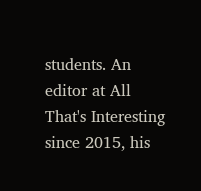students. An editor at All That's Interesting since 2015, his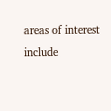areas of interest include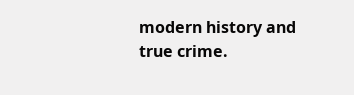modern history and true crime.